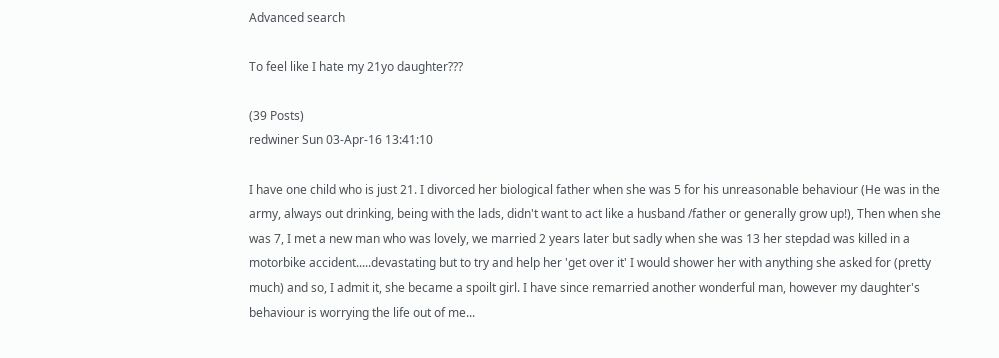Advanced search

To feel like I hate my 21yo daughter???

(39 Posts)
redwiner Sun 03-Apr-16 13:41:10

I have one child who is just 21. I divorced her biological father when she was 5 for his unreasonable behaviour (He was in the army, always out drinking, being with the lads, didn't want to act like a husband /father or generally grow up!), Then when she was 7, I met a new man who was lovely, we married 2 years later but sadly when she was 13 her stepdad was killed in a motorbike accident.....devastating but to try and help her 'get over it' I would shower her with anything she asked for (pretty much) and so, I admit it, she became a spoilt girl. I have since remarried another wonderful man, however my daughter's behaviour is worrying the life out of me...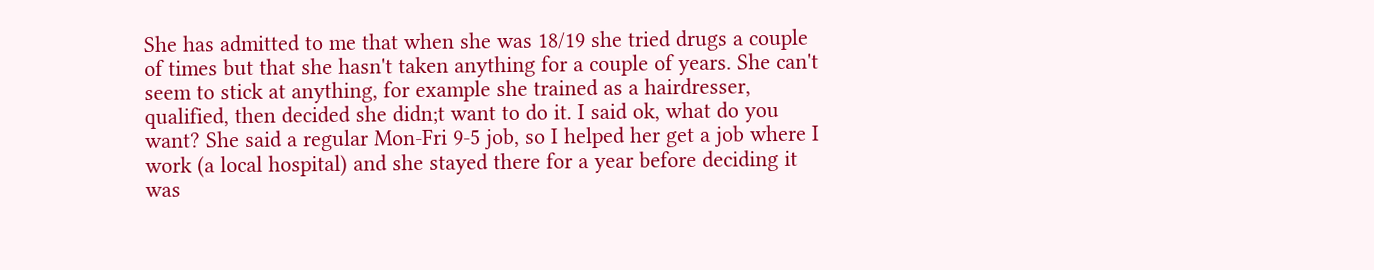She has admitted to me that when she was 18/19 she tried drugs a couple of times but that she hasn't taken anything for a couple of years. She can't seem to stick at anything, for example she trained as a hairdresser, qualified, then decided she didn;t want to do it. I said ok, what do you want? She said a regular Mon-Fri 9-5 job, so I helped her get a job where I work (a local hospital) and she stayed there for a year before deciding it was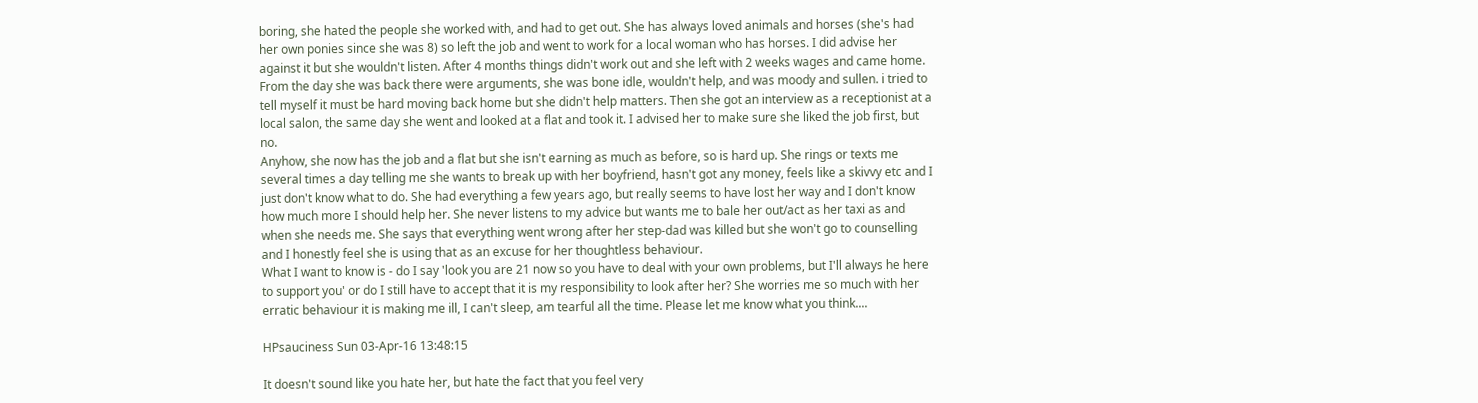boring, she hated the people she worked with, and had to get out. She has always loved animals and horses (she's had her own ponies since she was 8) so left the job and went to work for a local woman who has horses. I did advise her against it but she wouldn't listen. After 4 months things didn't work out and she left with 2 weeks wages and came home. From the day she was back there were arguments, she was bone idle, wouldn't help, and was moody and sullen. i tried to tell myself it must be hard moving back home but she didn't help matters. Then she got an interview as a receptionist at a local salon, the same day she went and looked at a flat and took it. I advised her to make sure she liked the job first, but no.
Anyhow, she now has the job and a flat but she isn't earning as much as before, so is hard up. She rings or texts me several times a day telling me she wants to break up with her boyfriend, hasn't got any money, feels like a skivvy etc and I just don't know what to do. She had everything a few years ago, but really seems to have lost her way and I don't know how much more I should help her. She never listens to my advice but wants me to bale her out/act as her taxi as and when she needs me. She says that everything went wrong after her step-dad was killed but she won't go to counselling and I honestly feel she is using that as an excuse for her thoughtless behaviour.
What I want to know is - do I say 'look you are 21 now so you have to deal with your own problems, but I'll always he here to support you' or do I still have to accept that it is my responsibility to look after her? She worries me so much with her erratic behaviour it is making me ill, I can't sleep, am tearful all the time. Please let me know what you think....

HPsauciness Sun 03-Apr-16 13:48:15

It doesn't sound like you hate her, but hate the fact that you feel very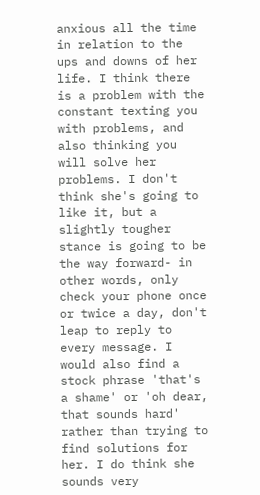anxious all the time in relation to the ups and downs of her life. I think there is a problem with the constant texting you with problems, and also thinking you will solve her problems. I don't think she's going to like it, but a slightly tougher stance is going to be the way forward- in other words, only check your phone once or twice a day, don't leap to reply to every message. I would also find a stock phrase 'that's a shame' or 'oh dear, that sounds hard' rather than trying to find solutions for her. I do think she sounds very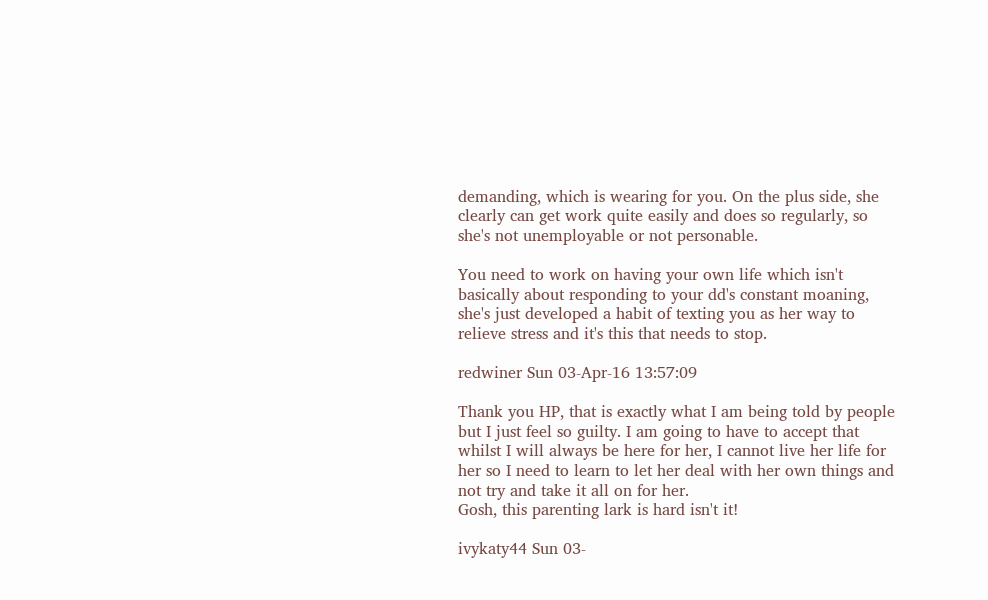demanding, which is wearing for you. On the plus side, she clearly can get work quite easily and does so regularly, so she's not unemployable or not personable.

You need to work on having your own life which isn't basically about responding to your dd's constant moaning, she's just developed a habit of texting you as her way to relieve stress and it's this that needs to stop.

redwiner Sun 03-Apr-16 13:57:09

Thank you HP, that is exactly what I am being told by people but I just feel so guilty. I am going to have to accept that whilst I will always be here for her, I cannot live her life for her so I need to learn to let her deal with her own things and not try and take it all on for her.
Gosh, this parenting lark is hard isn't it!

ivykaty44 Sun 03-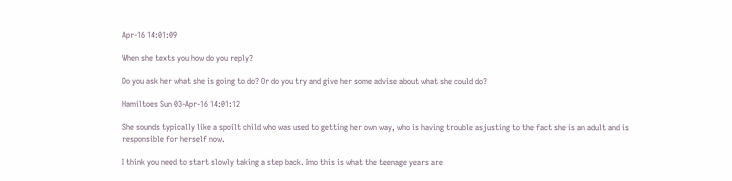Apr-16 14:01:09

When she texts you how do you reply?

Do you ask her what she is going to do? Or do you try and give her some advise about what she could do?

Hamiltoes Sun 03-Apr-16 14:01:12

She sounds typically like a spoilt child who was used to getting her own way, who is having trouble asjusting to the fact she is an adult and is responsible for herself now.

I think you need to start slowly taking a step back. Imo this is what the teenage years are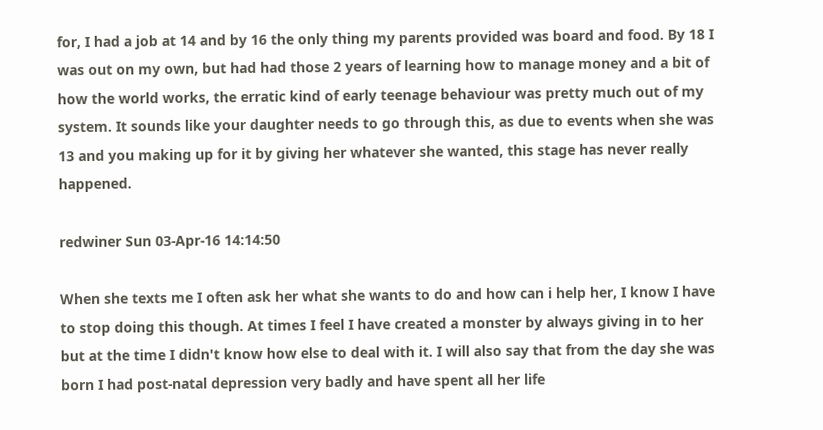for, I had a job at 14 and by 16 the only thing my parents provided was board and food. By 18 I was out on my own, but had had those 2 years of learning how to manage money and a bit of how the world works, the erratic kind of early teenage behaviour was pretty much out of my system. It sounds like your daughter needs to go through this, as due to events when she was 13 and you making up for it by giving her whatever she wanted, this stage has never really happened.

redwiner Sun 03-Apr-16 14:14:50

When she texts me I often ask her what she wants to do and how can i help her, I know I have to stop doing this though. At times I feel I have created a monster by always giving in to her but at the time I didn't know how else to deal with it. I will also say that from the day she was born I had post-natal depression very badly and have spent all her life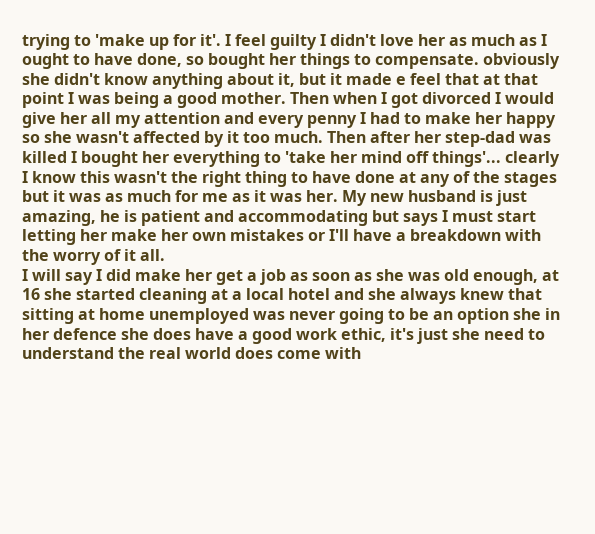trying to 'make up for it'. I feel guilty I didn't love her as much as I ought to have done, so bought her things to compensate. obviously she didn't know anything about it, but it made e feel that at that point I was being a good mother. Then when I got divorced I would give her all my attention and every penny I had to make her happy so she wasn't affected by it too much. Then after her step-dad was killed I bought her everything to 'take her mind off things'... clearly I know this wasn't the right thing to have done at any of the stages but it was as much for me as it was her. My new husband is just amazing, he is patient and accommodating but says I must start letting her make her own mistakes or I'll have a breakdown with the worry of it all.
I will say I did make her get a job as soon as she was old enough, at 16 she started cleaning at a local hotel and she always knew that sitting at home unemployed was never going to be an option she in her defence she does have a good work ethic, it's just she need to understand the real world does come with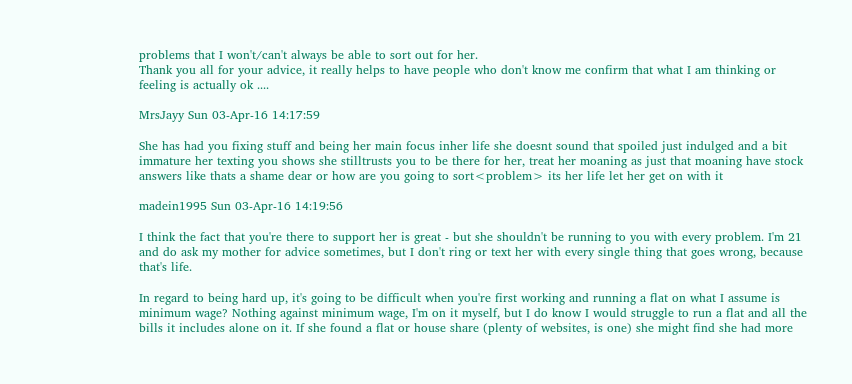problems that I won't/can't always be able to sort out for her.
Thank you all for your advice, it really helps to have people who don't know me confirm that what I am thinking or feeling is actually ok ....

MrsJayy Sun 03-Apr-16 14:17:59

She has had you fixing stuff and being her main focus inher life she doesnt sound that spoiled just indulged and a bit immature her texting you shows she stilltrusts you to be there for her, treat her moaning as just that moaning have stock answers like thats a shame dear or how are you going to sort<problem> its her life let her get on with it

madein1995 Sun 03-Apr-16 14:19:56

I think the fact that you're there to support her is great - but she shouldn't be running to you with every problem. I'm 21 and do ask my mother for advice sometimes, but I don't ring or text her with every single thing that goes wrong, because that's life.

In regard to being hard up, it's going to be difficult when you're first working and running a flat on what I assume is minimum wage? Nothing against minimum wage, I'm on it myself, but I do know I would struggle to run a flat and all the bills it includes alone on it. If she found a flat or house share (plenty of websites, is one) she might find she had more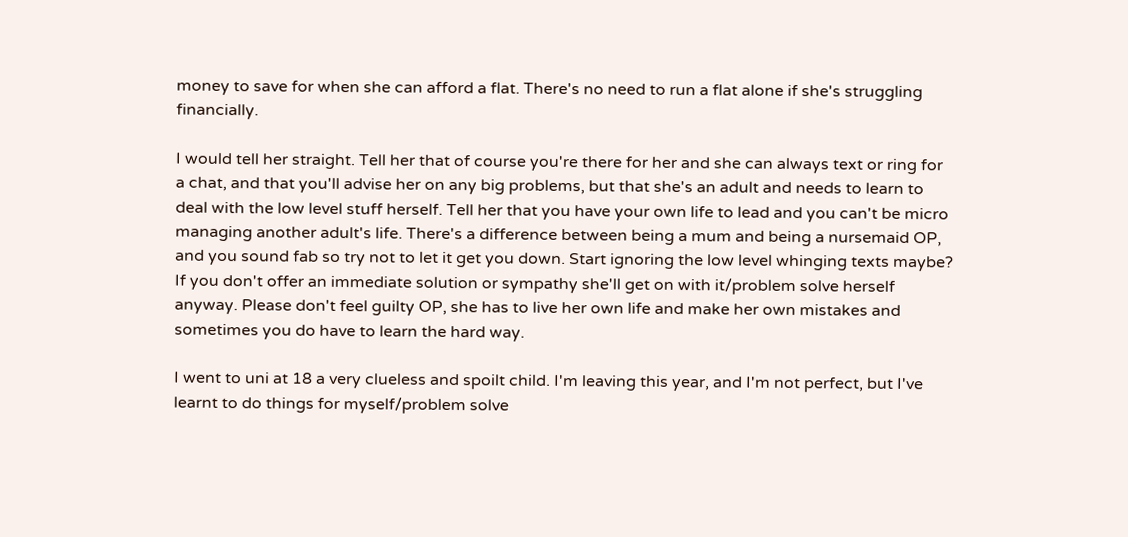money to save for when she can afford a flat. There's no need to run a flat alone if she's struggling financially.

I would tell her straight. Tell her that of course you're there for her and she can always text or ring for a chat, and that you'll advise her on any big problems, but that she's an adult and needs to learn to deal with the low level stuff herself. Tell her that you have your own life to lead and you can't be micro managing another adult's life. There's a difference between being a mum and being a nursemaid OP, and you sound fab so try not to let it get you down. Start ignoring the low level whinging texts maybe? If you don't offer an immediate solution or sympathy she'll get on with it/problem solve herself anyway. Please don't feel guilty OP, she has to live her own life and make her own mistakes and sometimes you do have to learn the hard way.

I went to uni at 18 a very clueless and spoilt child. I'm leaving this year, and I'm not perfect, but I've learnt to do things for myself/problem solve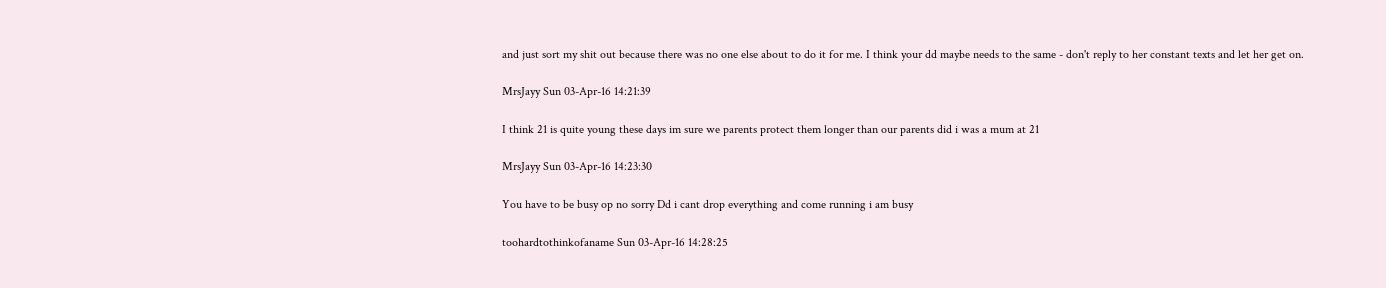and just sort my shit out because there was no one else about to do it for me. I think your dd maybe needs to the same - don't reply to her constant texts and let her get on.

MrsJayy Sun 03-Apr-16 14:21:39

I think 21 is quite young these days im sure we parents protect them longer than our parents did i was a mum at 21

MrsJayy Sun 03-Apr-16 14:23:30

You have to be busy op no sorry Dd i cant drop everything and come running i am busy

toohardtothinkofaname Sun 03-Apr-16 14:28:25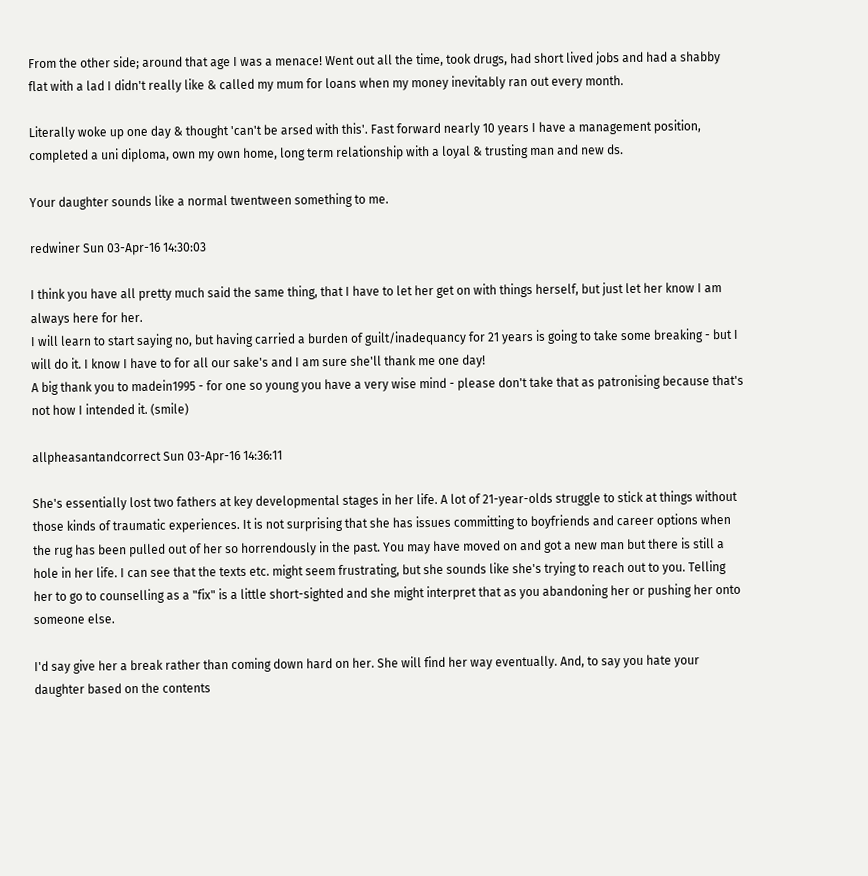From the other side; around that age I was a menace! Went out all the time, took drugs, had short lived jobs and had a shabby flat with a lad I didn't really like & called my mum for loans when my money inevitably ran out every month.

Literally woke up one day & thought 'can't be arsed with this'. Fast forward nearly 10 years I have a management position, completed a uni diploma, own my own home, long term relationship with a loyal & trusting man and new ds.

Your daughter sounds like a normal twentween something to me.

redwiner Sun 03-Apr-16 14:30:03

I think you have all pretty much said the same thing, that I have to let her get on with things herself, but just let her know I am always here for her.
I will learn to start saying no, but having carried a burden of guilt/inadequancy for 21 years is going to take some breaking - but I will do it. I know I have to for all our sake's and I am sure she'll thank me one day!
A big thank you to madein1995 - for one so young you have a very wise mind - please don't take that as patronising because that's not how I intended it. (smile)

allpheasantandcorrect Sun 03-Apr-16 14:36:11

She's essentially lost two fathers at key developmental stages in her life. A lot of 21-year-olds struggle to stick at things without those kinds of traumatic experiences. It is not surprising that she has issues committing to boyfriends and career options when the rug has been pulled out of her so horrendously in the past. You may have moved on and got a new man but there is still a hole in her life. I can see that the texts etc. might seem frustrating, but she sounds like she's trying to reach out to you. Telling her to go to counselling as a "fix" is a little short-sighted and she might interpret that as you abandoning her or pushing her onto someone else.

I'd say give her a break rather than coming down hard on her. She will find her way eventually. And, to say you hate your daughter based on the contents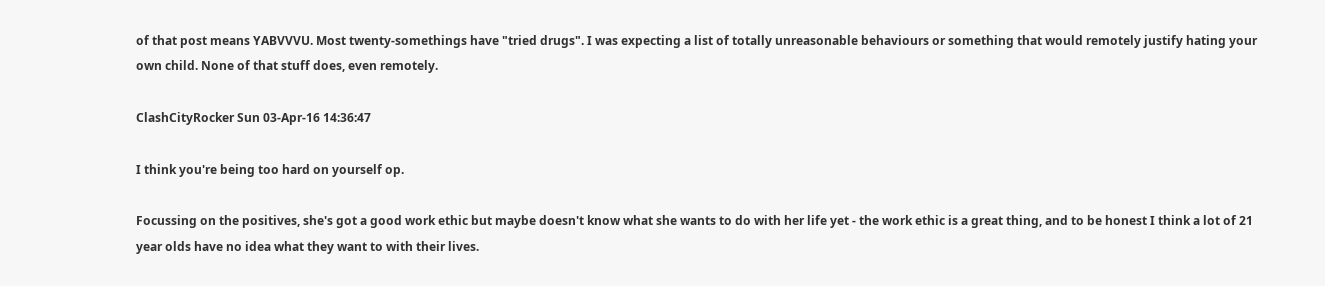of that post means YABVVVU. Most twenty-somethings have "tried drugs". I was expecting a list of totally unreasonable behaviours or something that would remotely justify hating your own child. None of that stuff does, even remotely.

ClashCityRocker Sun 03-Apr-16 14:36:47

I think you're being too hard on yourself op.

Focussing on the positives, she's got a good work ethic but maybe doesn't know what she wants to do with her life yet - the work ethic is a great thing, and to be honest I think a lot of 21 year olds have no idea what they want to with their lives.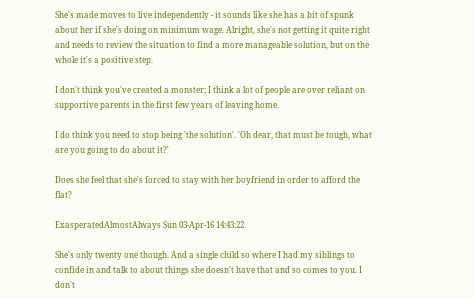She's made moves to live independently - it sounds like she has a bit of spunk about her if she's doing on minimum wage. Alright, she's not getting it quite right and needs to review the situation to find a more manageable solution, but on the whole it's a positive step.

I don't think you've created a monster; I think a lot of people are over reliant on supportive parents in the first few years of leaving home.

I do think you need to stop being 'the solution'. 'Oh dear, that must be tough, what are you going to do about it?'

Does she feel that she's forced to stay with her boyfriend in order to afford the flat?

ExasperatedAlmostAlways Sun 03-Apr-16 14:43:22

She's only twenty one though. And a single child so where I had my siblings to confide in and talk to about things she doesn't have that and so comes to you. I don't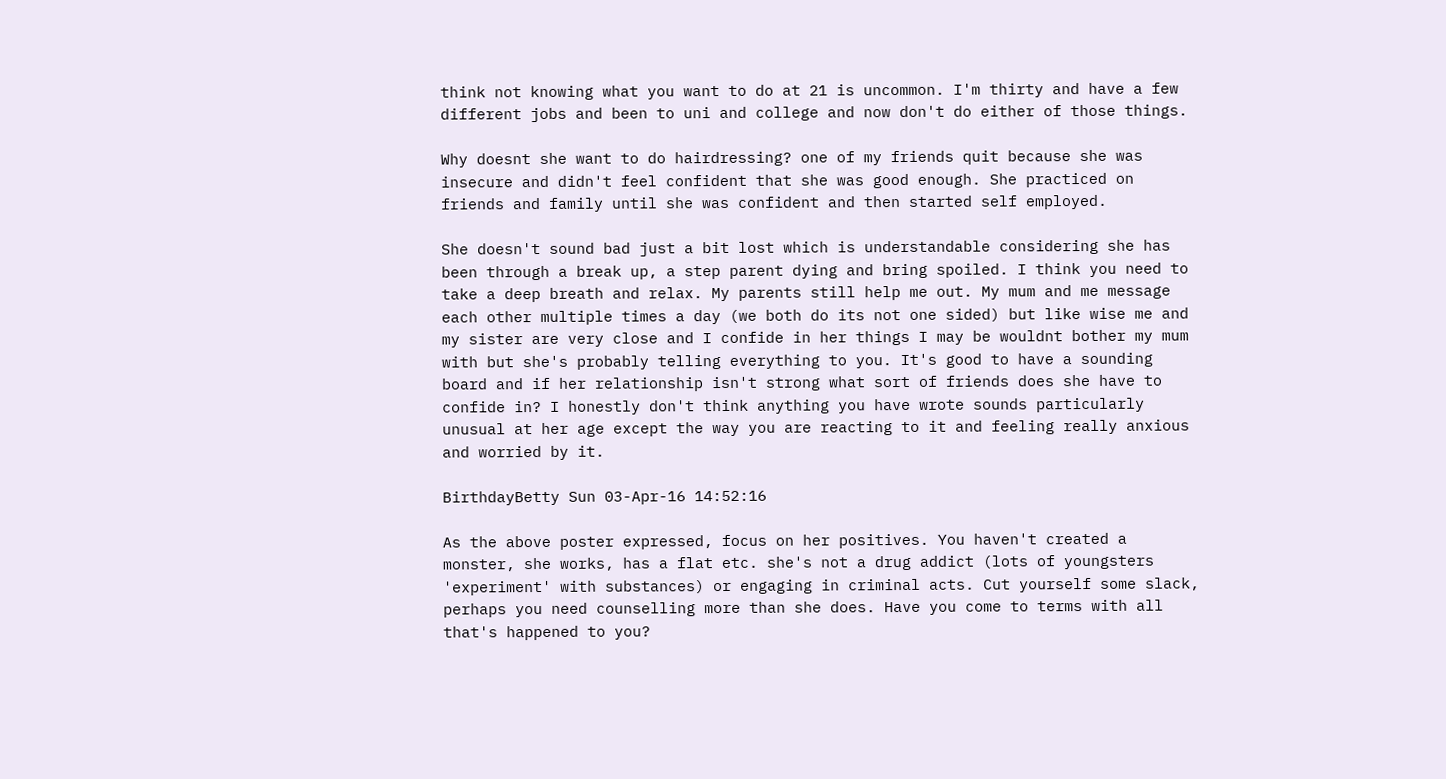think not knowing what you want to do at 21 is uncommon. I'm thirty and have a few different jobs and been to uni and college and now don't do either of those things.

Why doesnt she want to do hairdressing? one of my friends quit because she was insecure and didn't feel confident that she was good enough. She practiced on friends and family until she was confident and then started self employed.

She doesn't sound bad just a bit lost which is understandable considering she has been through a break up, a step parent dying and bring spoiled. I think you need to take a deep breath and relax. My parents still help me out. My mum and me message each other multiple times a day (we both do its not one sided) but like wise me and my sister are very close and I confide in her things I may be wouldnt bother my mum with but she's probably telling everything to you. It's good to have a sounding board and if her relationship isn't strong what sort of friends does she have to confide in? I honestly don't think anything you have wrote sounds particularly unusual at her age except the way you are reacting to it and feeling really anxious and worried by it.

BirthdayBetty Sun 03-Apr-16 14:52:16

As the above poster expressed, focus on her positives. You haven't created a monster, she works, has a flat etc. she's not a drug addict (lots of youngsters 'experiment' with substances) or engaging in criminal acts. Cut yourself some slack, perhaps you need counselling more than she does. Have you come to terms with all that's happened to you?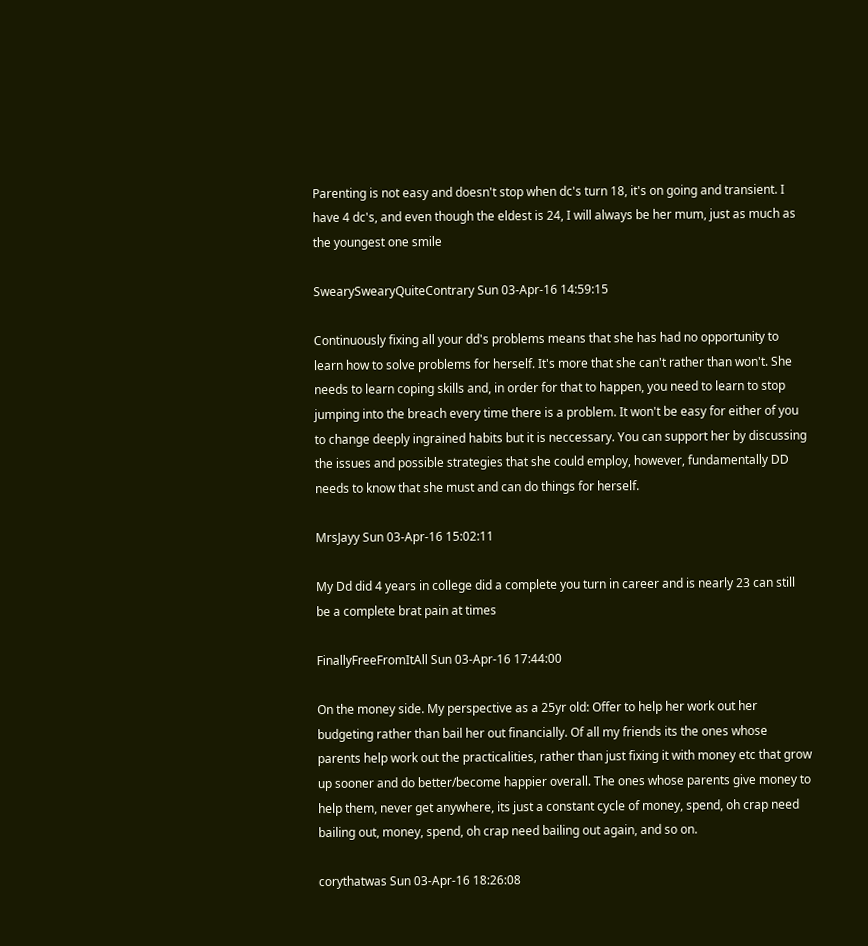Parenting is not easy and doesn't stop when dc's turn 18, it's on going and transient. I have 4 dc's, and even though the eldest is 24, I will always be her mum, just as much as the youngest one smile

SwearySwearyQuiteContrary Sun 03-Apr-16 14:59:15

Continuously fixing all your dd's problems means that she has had no opportunity to learn how to solve problems for herself. It's more that she can't rather than won't. She needs to learn coping skills and, in order for that to happen, you need to learn to stop jumping into the breach every time there is a problem. It won't be easy for either of you to change deeply ingrained habits but it is neccessary. You can support her by discussing the issues and possible strategies that she could employ, however, fundamentally DD needs to know that she must and can do things for herself.

MrsJayy Sun 03-Apr-16 15:02:11

My Dd did 4 years in college did a complete you turn in career and is nearly 23 can still be a complete brat pain at times

FinallyFreeFromItAll Sun 03-Apr-16 17:44:00

On the money side. My perspective as a 25yr old: Offer to help her work out her budgeting rather than bail her out financially. Of all my friends its the ones whose parents help work out the practicalities, rather than just fixing it with money etc that grow up sooner and do better/become happier overall. The ones whose parents give money to help them, never get anywhere, its just a constant cycle of money, spend, oh crap need bailing out, money, spend, oh crap need bailing out again, and so on.

corythatwas Sun 03-Apr-16 18:26:08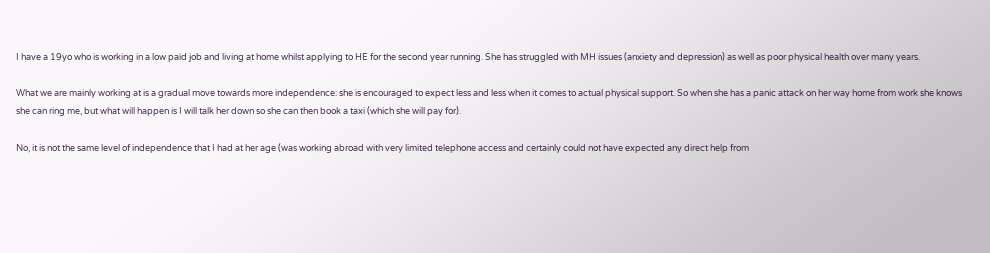I have a 19yo who is working in a low paid job and living at home whilst applying to HE for the second year running. She has struggled with MH issues (anxiety and depression) as well as poor physical health over many years.

What we are mainly working at is a gradual move towards more independence: she is encouraged to expect less and less when it comes to actual physical support. So when she has a panic attack on her way home from work she knows she can ring me, but what will happen is I will talk her down so she can then book a taxi (which she will pay for).

No, it is not the same level of independence that I had at her age (was working abroad with very limited telephone access and certainly could not have expected any direct help from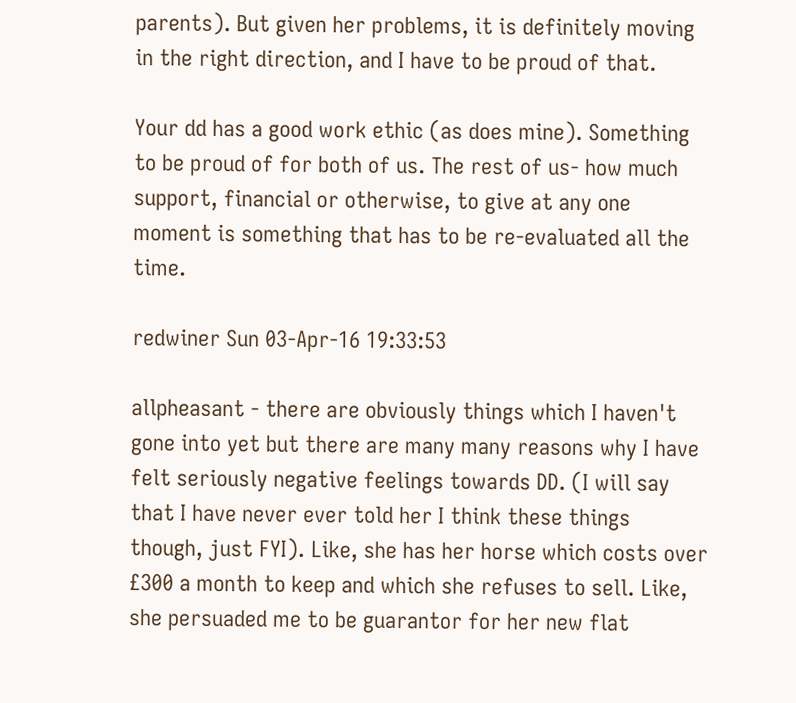parents). But given her problems, it is definitely moving in the right direction, and I have to be proud of that.

Your dd has a good work ethic (as does mine). Something to be proud of for both of us. The rest of us- how much support, financial or otherwise, to give at any one moment is something that has to be re-evaluated all the time.

redwiner Sun 03-Apr-16 19:33:53

allpheasant - there are obviously things which I haven't gone into yet but there are many many reasons why I have felt seriously negative feelings towards DD. (I will say that I have never ever told her I think these things though, just FYI). Like, she has her horse which costs over £300 a month to keep and which she refuses to sell. Like, she persuaded me to be guarantor for her new flat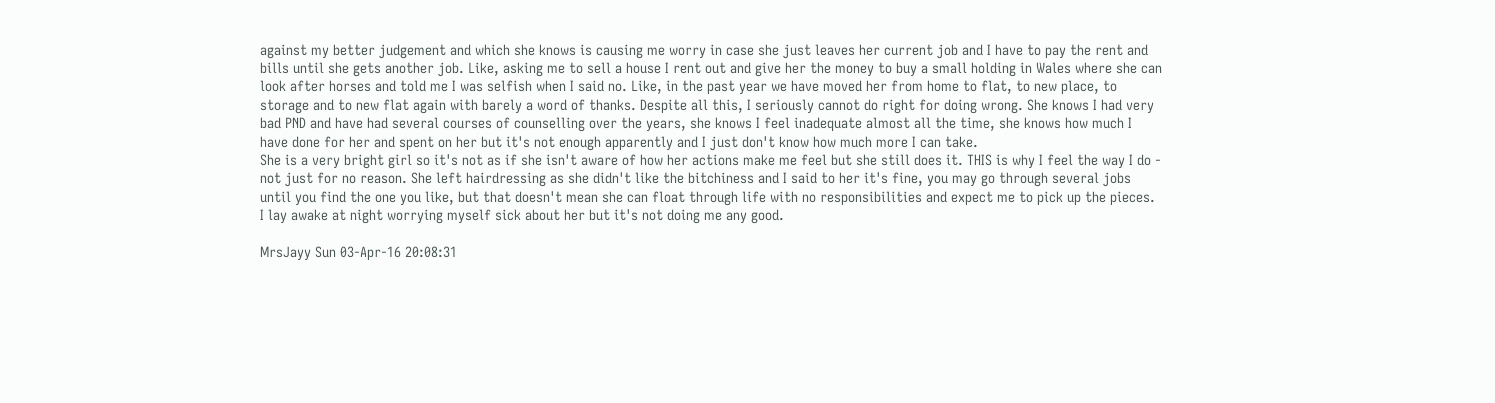against my better judgement and which she knows is causing me worry in case she just leaves her current job and I have to pay the rent and bills until she gets another job. Like, asking me to sell a house I rent out and give her the money to buy a small holding in Wales where she can look after horses and told me I was selfish when I said no. Like, in the past year we have moved her from home to flat, to new place, to storage and to new flat again with barely a word of thanks. Despite all this, I seriously cannot do right for doing wrong. She knows I had very bad PND and have had several courses of counselling over the years, she knows I feel inadequate almost all the time, she knows how much I have done for her and spent on her but it's not enough apparently and I just don't know how much more I can take.
She is a very bright girl so it's not as if she isn't aware of how her actions make me feel but she still does it. THIS is why I feel the way I do - not just for no reason. She left hairdressing as she didn't like the bitchiness and I said to her it's fine, you may go through several jobs until you find the one you like, but that doesn't mean she can float through life with no responsibilities and expect me to pick up the pieces.
I lay awake at night worrying myself sick about her but it's not doing me any good.

MrsJayy Sun 03-Apr-16 20:08:31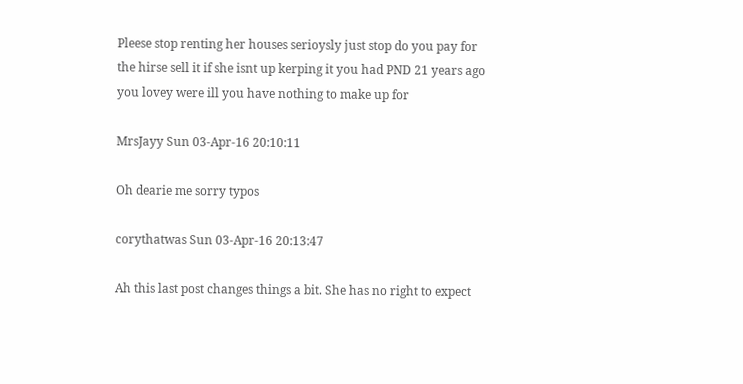Pleese stop renting her houses serioysly just stop do you pay for the hirse sell it if she isnt up kerping it you had PND 21 years ago you lovey were ill you have nothing to make up for

MrsJayy Sun 03-Apr-16 20:10:11

Oh dearie me sorry typos

corythatwas Sun 03-Apr-16 20:13:47

Ah this last post changes things a bit. She has no right to expect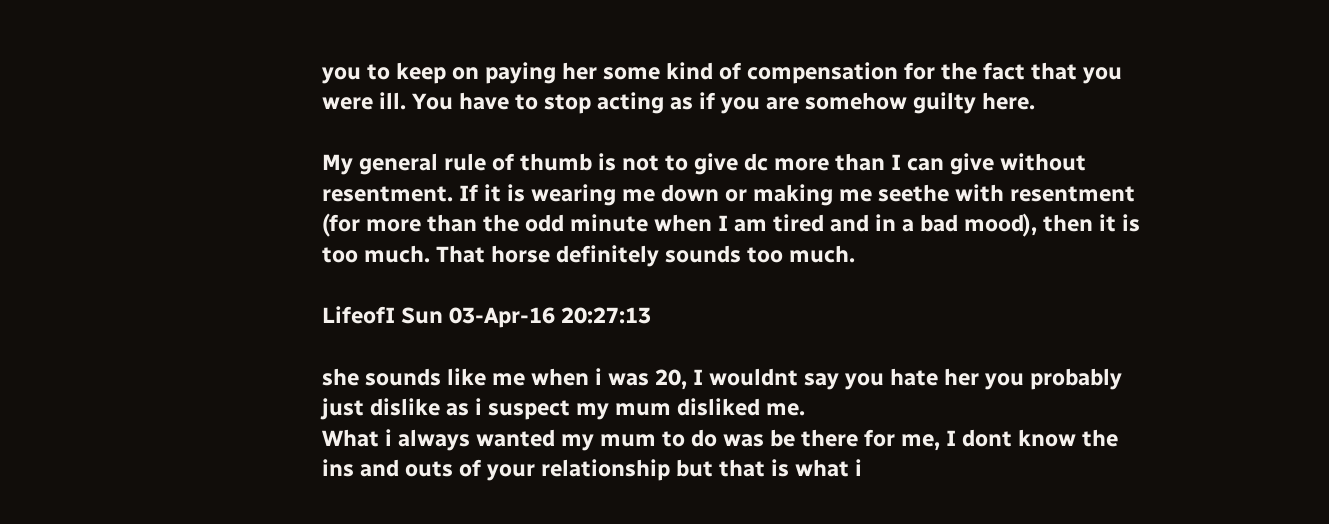you to keep on paying her some kind of compensation for the fact that you were ill. You have to stop acting as if you are somehow guilty here.

My general rule of thumb is not to give dc more than I can give without resentment. If it is wearing me down or making me seethe with resentment (for more than the odd minute when I am tired and in a bad mood), then it is too much. That horse definitely sounds too much.

LifeofI Sun 03-Apr-16 20:27:13

she sounds like me when i was 20, I wouldnt say you hate her you probably just dislike as i suspect my mum disliked me.
What i always wanted my mum to do was be there for me, I dont know the ins and outs of your relationship but that is what i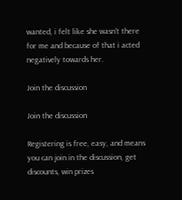wanted, i felt like she wasn't there for me and because of that i acted negatively towards her.

Join the discussion

Join the discussion

Registering is free, easy, and means you can join in the discussion, get discounts, win prizes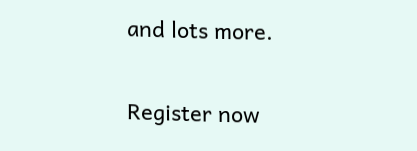and lots more.

Register now